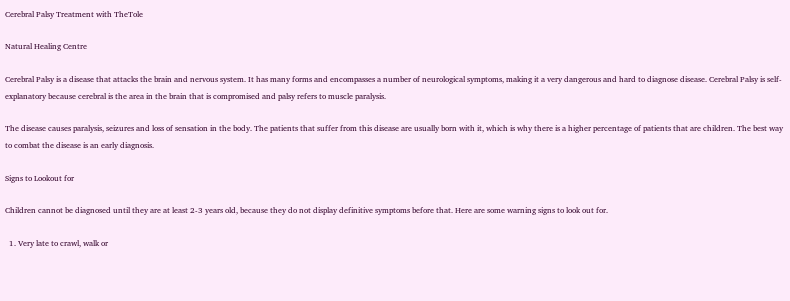Cerebral Palsy Treatment with TheTole

Natural Healing Centre

Cerebral Palsy is a disease that attacks the brain and nervous system. It has many forms and encompasses a number of neurological symptoms, making it a very dangerous and hard to diagnose disease. Cerebral Palsy is self-explanatory because cerebral is the area in the brain that is compromised and palsy refers to muscle paralysis.

The disease causes paralysis, seizures and loss of sensation in the body. The patients that suffer from this disease are usually born with it, which is why there is a higher percentage of patients that are children. The best way to combat the disease is an early diagnosis.

Signs to Lookout for

Children cannot be diagnosed until they are at least 2-3 years old, because they do not display definitive symptoms before that. Here are some warning signs to look out for.

  1. Very late to crawl, walk or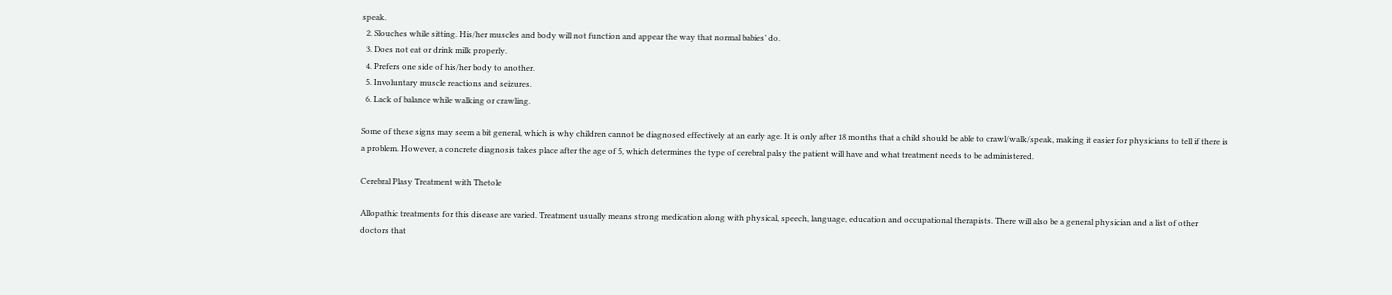speak.
  2. Slouches while sitting. His/her muscles and body will not function and appear the way that normal babies’ do.
  3. Does not eat or drink milk properly.
  4. Prefers one side of his/her body to another.
  5. Involuntary muscle reactions and seizures.
  6. Lack of balance while walking or crawling.

Some of these signs may seem a bit general, which is why children cannot be diagnosed effectively at an early age. It is only after 18 months that a child should be able to crawl/walk/speak, making it easier for physicians to tell if there is a problem. However, a concrete diagnosis takes place after the age of 5, which determines the type of cerebral palsy the patient will have and what treatment needs to be administered.

Cerebral Plasy Treatment with Thetole

Allopathic treatments for this disease are varied. Treatment usually means strong medication along with physical, speech, language, education and occupational therapists. There will also be a general physician and a list of other doctors that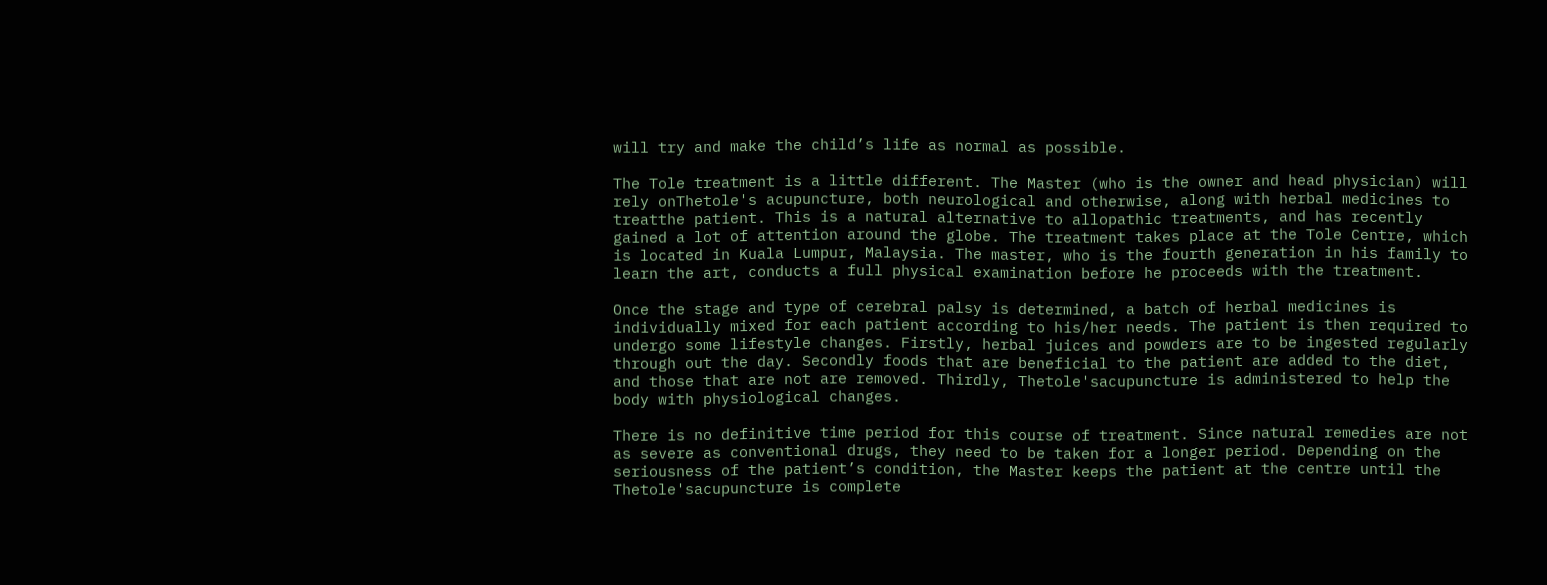will try and make the child’s life as normal as possible.

The Tole treatment is a little different. The Master (who is the owner and head physician) will rely onThetole's acupuncture, both neurological and otherwise, along with herbal medicines to treatthe patient. This is a natural alternative to allopathic treatments, and has recently gained a lot of attention around the globe. The treatment takes place at the Tole Centre, which is located in Kuala Lumpur, Malaysia. The master, who is the fourth generation in his family to learn the art, conducts a full physical examination before he proceeds with the treatment.

Once the stage and type of cerebral palsy is determined, a batch of herbal medicines is individually mixed for each patient according to his/her needs. The patient is then required to undergo some lifestyle changes. Firstly, herbal juices and powders are to be ingested regularly through out the day. Secondly foods that are beneficial to the patient are added to the diet, and those that are not are removed. Thirdly, Thetole'sacupuncture is administered to help the body with physiological changes.

There is no definitive time period for this course of treatment. Since natural remedies are not as severe as conventional drugs, they need to be taken for a longer period. Depending on the seriousness of the patient’s condition, the Master keeps the patient at the centre until the Thetole'sacupuncture is complete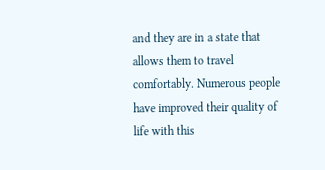and they are in a state that allows them to travel comfortably. Numerous people have improved their quality of life with this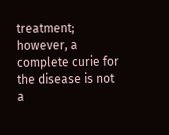treatment; however, a complete curie for the disease is not a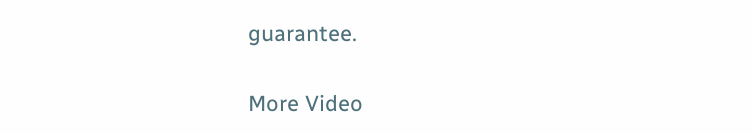guarantee.

More Video